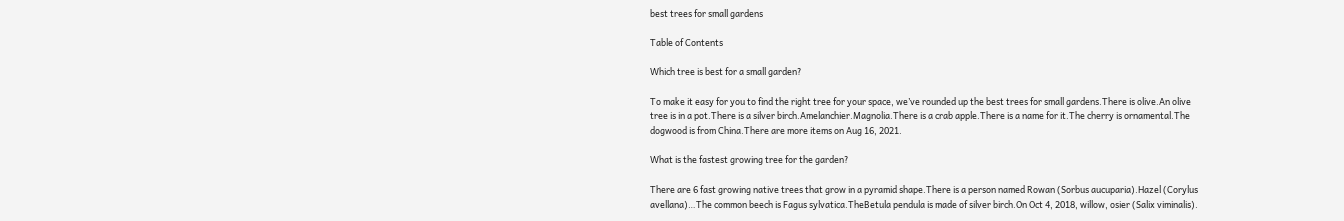best trees for small gardens

Table of Contents

Which tree is best for a small garden?

To make it easy for you to find the right tree for your space, we’ve rounded up the best trees for small gardens.There is olive.An olive tree is in a pot.There is a silver birch.Amelanchier.Magnolia.There is a crab apple.There is a name for it.The cherry is ornamental.The dogwood is from China.There are more items on Aug 16, 2021.

What is the fastest growing tree for the garden?

There are 6 fast growing native trees that grow in a pyramid shape.There is a person named Rowan (Sorbus aucuparia).Hazel (Corylus avellana)…The common beech is Fagus sylvatica.TheBetula pendula is made of silver birch.On Oct 4, 2018, willow, osier (Salix viminalis).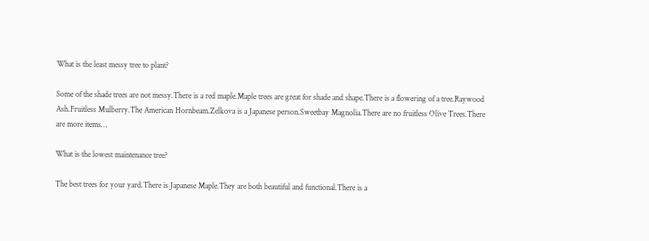What is the least messy tree to plant?

Some of the shade trees are not messy.There is a red maple.Maple trees are great for shade and shape.There is a flowering of a tree.Raywood Ash.Fruitless Mulberry.The American Hornbeam.Zelkova is a Japanese person.Sweetbay Magnolia.There are no fruitless Olive Trees.There are more items…

What is the lowest maintenance tree?

The best trees for your yard.There is Japanese Maple.They are both beautiful and functional.There is a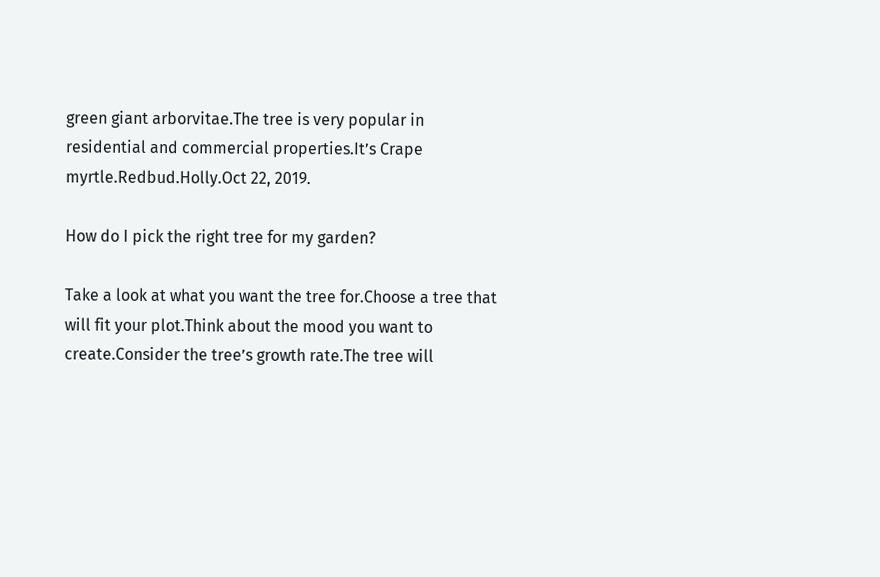green giant arborvitae.The tree is very popular in residential and commercial properties.It’s Crape myrtle.Redbud.Holly.Oct 22, 2019.

How do I pick the right tree for my garden?

Take a look at what you want the tree for.Choose a tree that will fit your plot.Think about the mood you want to create.Consider the tree’s growth rate.The tree will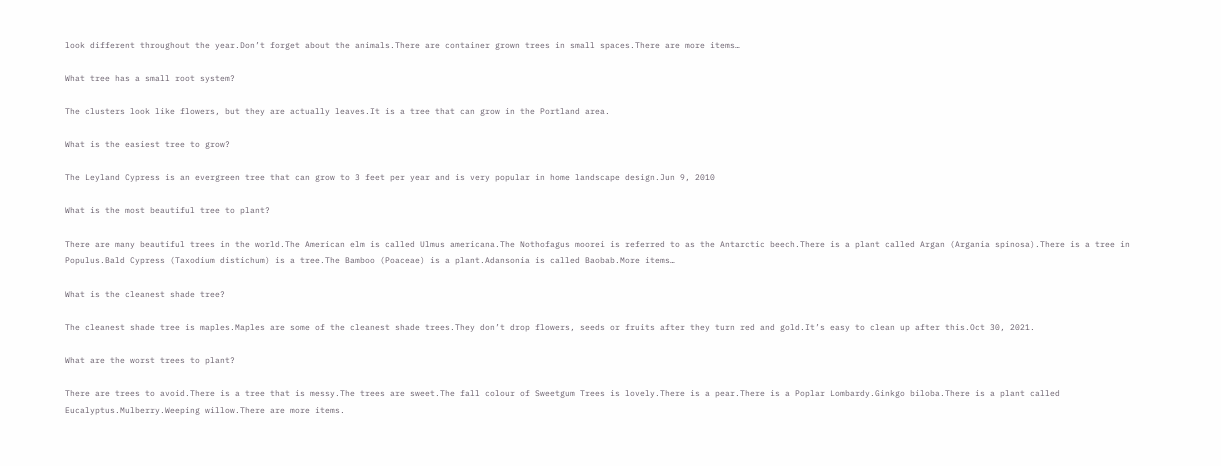look different throughout the year.Don’t forget about the animals.There are container grown trees in small spaces.There are more items…

What tree has a small root system?

The clusters look like flowers, but they are actually leaves.It is a tree that can grow in the Portland area.

What is the easiest tree to grow?

The Leyland Cypress is an evergreen tree that can grow to 3 feet per year and is very popular in home landscape design.Jun 9, 2010

What is the most beautiful tree to plant?

There are many beautiful trees in the world.The American elm is called Ulmus americana.The Nothofagus moorei is referred to as the Antarctic beech.There is a plant called Argan (Argania spinosa).There is a tree in Populus.Bald Cypress (Taxodium distichum) is a tree.The Bamboo (Poaceae) is a plant.Adansonia is called Baobab.More items…

What is the cleanest shade tree?

The cleanest shade tree is maples.Maples are some of the cleanest shade trees.They don’t drop flowers, seeds or fruits after they turn red and gold.It’s easy to clean up after this.Oct 30, 2021.

What are the worst trees to plant?

There are trees to avoid.There is a tree that is messy.The trees are sweet.The fall colour of Sweetgum Trees is lovely.There is a pear.There is a Poplar Lombardy.Ginkgo biloba.There is a plant called Eucalyptus.Mulberry.Weeping willow.There are more items.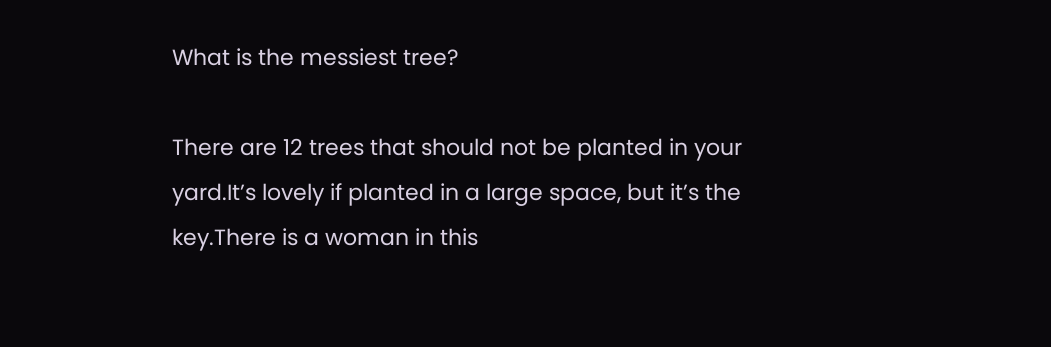What is the messiest tree?

There are 12 trees that should not be planted in your yard.It’s lovely if planted in a large space, but it’s the key.There is a woman in this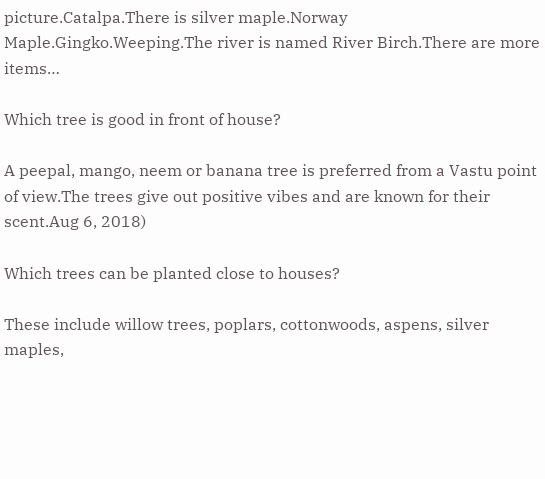picture.Catalpa.There is silver maple.Norway Maple.Gingko.Weeping.The river is named River Birch.There are more items…

Which tree is good in front of house?

A peepal, mango, neem or banana tree is preferred from a Vastu point of view.The trees give out positive vibes and are known for their scent.Aug 6, 2018)

Which trees can be planted close to houses?

These include willow trees, poplars, cottonwoods, aspens, silver maples,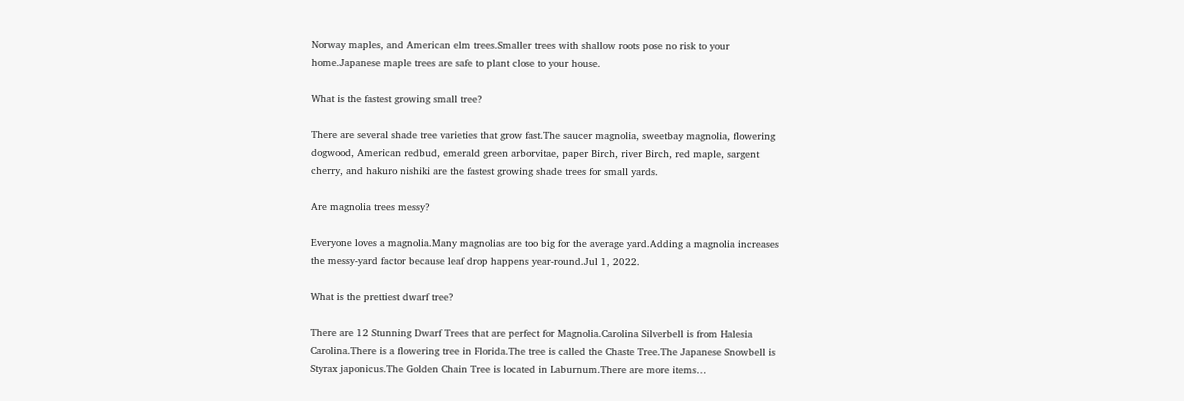Norway maples, and American elm trees.Smaller trees with shallow roots pose no risk to your home.Japanese maple trees are safe to plant close to your house.

What is the fastest growing small tree?

There are several shade tree varieties that grow fast.The saucer magnolia, sweetbay magnolia, flowering dogwood, American redbud, emerald green arborvitae, paper Birch, river Birch, red maple, sargent cherry, and hakuro nishiki are the fastest growing shade trees for small yards.

Are magnolia trees messy?

Everyone loves a magnolia.Many magnolias are too big for the average yard.Adding a magnolia increases the messy-yard factor because leaf drop happens year-round.Jul 1, 2022.

What is the prettiest dwarf tree?

There are 12 Stunning Dwarf Trees that are perfect for Magnolia.Carolina Silverbell is from Halesia Carolina.There is a flowering tree in Florida.The tree is called the Chaste Tree.The Japanese Snowbell is Styrax japonicus.The Golden Chain Tree is located in Laburnum.There are more items…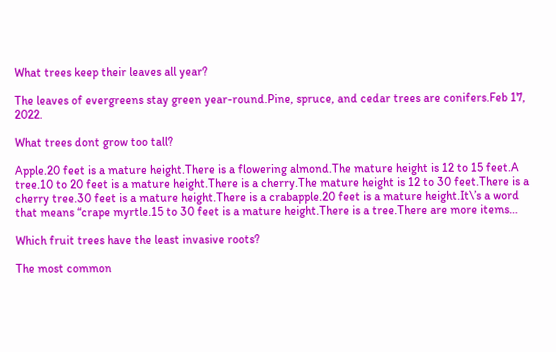What trees keep their leaves all year?

The leaves of evergreens stay green year-round.Pine, spruce, and cedar trees are conifers.Feb 17, 2022.

What trees dont grow too tall?

Apple.20 feet is a mature height.There is a flowering almond.The mature height is 12 to 15 feet.A tree.10 to 20 feet is a mature height.There is a cherry.The mature height is 12 to 30 feet.There is a cherry tree.30 feet is a mature height.There is a crabapple.20 feet is a mature height.It\’s a word that means “crape myrtle.15 to 30 feet is a mature height.There is a tree.There are more items…

Which fruit trees have the least invasive roots?

The most common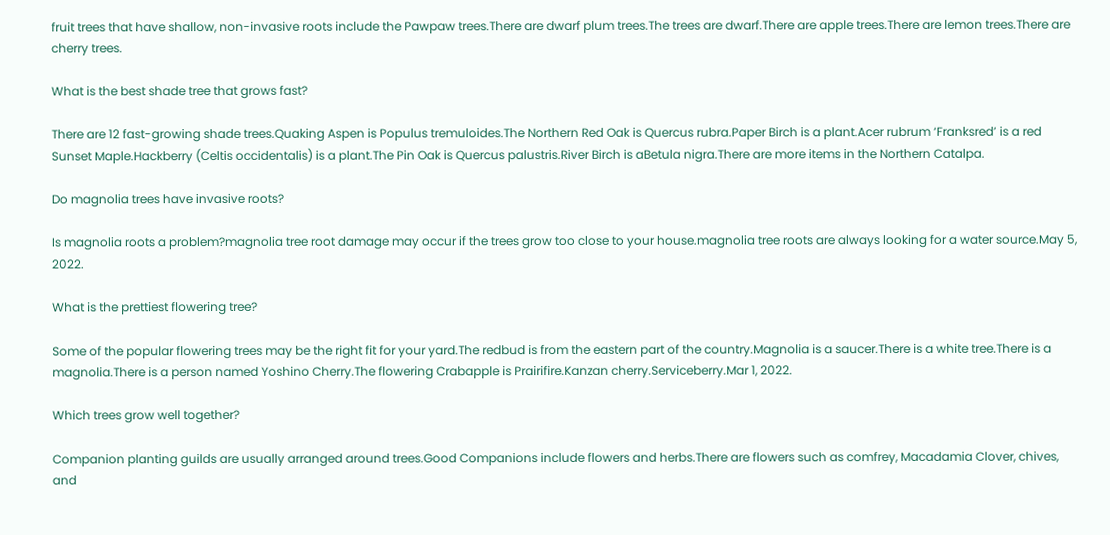fruit trees that have shallow, non-invasive roots include the Pawpaw trees.There are dwarf plum trees.The trees are dwarf.There are apple trees.There are lemon trees.There are cherry trees.

What is the best shade tree that grows fast?

There are 12 fast-growing shade trees.Quaking Aspen is Populus tremuloides.The Northern Red Oak is Quercus rubra.Paper Birch is a plant.Acer rubrum ‘Franksred’ is a red Sunset Maple.Hackberry (Celtis occidentalis) is a plant.The Pin Oak is Quercus palustris.River Birch is aBetula nigra.There are more items in the Northern Catalpa.

Do magnolia trees have invasive roots?

Is magnolia roots a problem?magnolia tree root damage may occur if the trees grow too close to your house.magnolia tree roots are always looking for a water source.May 5, 2022.

What is the prettiest flowering tree?

Some of the popular flowering trees may be the right fit for your yard.The redbud is from the eastern part of the country.Magnolia is a saucer.There is a white tree.There is a magnolia.There is a person named Yoshino Cherry.The flowering Crabapple is Prairifire.Kanzan cherry.Serviceberry.Mar 1, 2022.

Which trees grow well together?

Companion planting guilds are usually arranged around trees.Good Companions include flowers and herbs.There are flowers such as comfrey, Macadamia Clover, chives, and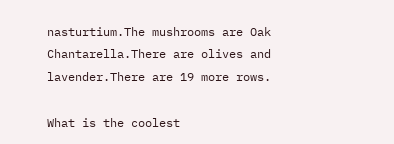nasturtium.The mushrooms are Oak Chantarella.There are olives and lavender.There are 19 more rows.

What is the coolest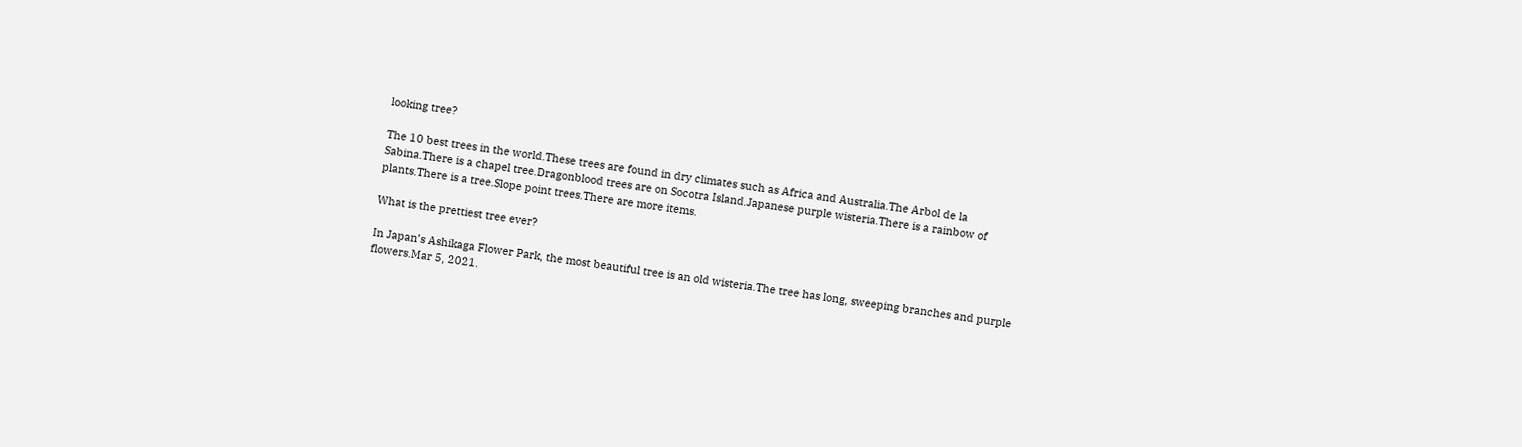looking tree?

The 10 best trees in the world.These trees are found in dry climates such as Africa and Australia.The Arbol de la Sabina.There is a chapel tree.Dragonblood trees are on Socotra Island.Japanese purple wisteria.There is a rainbow of plants.There is a tree.Slope point trees.There are more items.

What is the prettiest tree ever?

In Japan’s Ashikaga Flower Park, the most beautiful tree is an old wisteria.The tree has long, sweeping branches and purple flowers.Mar 5, 2021.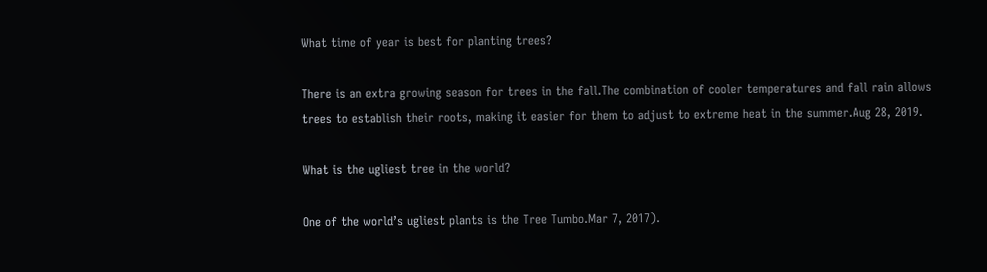What time of year is best for planting trees?

There is an extra growing season for trees in the fall.The combination of cooler temperatures and fall rain allows trees to establish their roots, making it easier for them to adjust to extreme heat in the summer.Aug 28, 2019.

What is the ugliest tree in the world?

One of the world’s ugliest plants is the Tree Tumbo.Mar 7, 2017).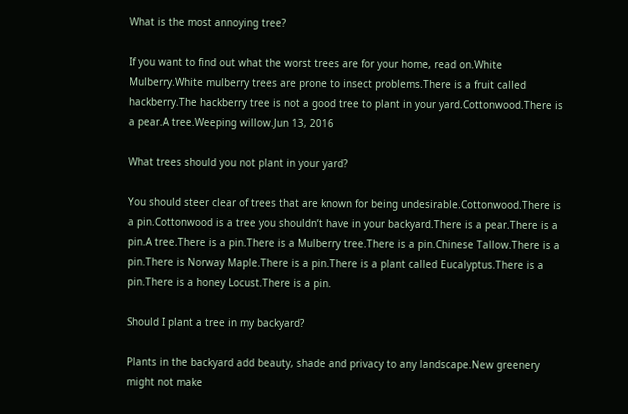What is the most annoying tree?

If you want to find out what the worst trees are for your home, read on.White Mulberry.White mulberry trees are prone to insect problems.There is a fruit called hackberry.The hackberry tree is not a good tree to plant in your yard.Cottonwood.There is a pear.A tree.Weeping willow.Jun 13, 2016

What trees should you not plant in your yard?

You should steer clear of trees that are known for being undesirable.Cottonwood.There is a pin.Cottonwood is a tree you shouldn’t have in your backyard.There is a pear.There is a pin.A tree.There is a pin.There is a Mulberry tree.There is a pin.Chinese Tallow.There is a pin.There is Norway Maple.There is a pin.There is a plant called Eucalyptus.There is a pin.There is a honey Locust.There is a pin.

Should I plant a tree in my backyard?

Plants in the backyard add beauty, shade and privacy to any landscape.New greenery might not make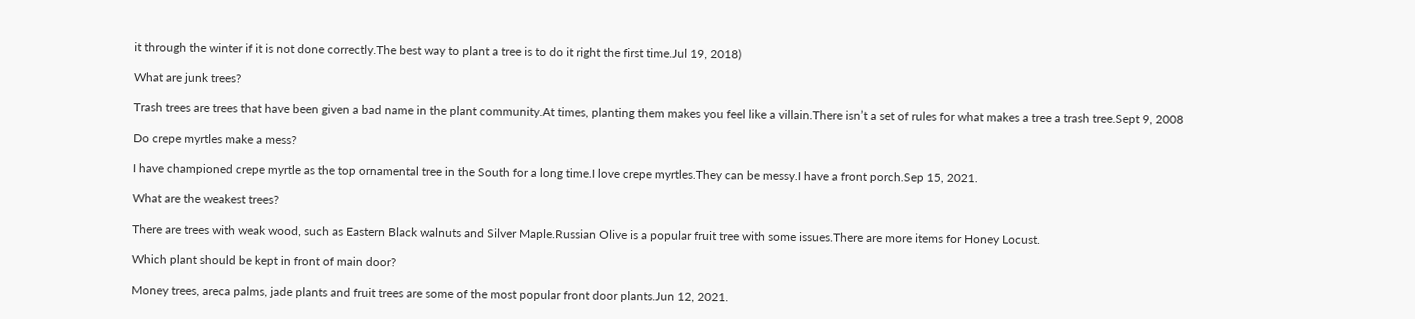it through the winter if it is not done correctly.The best way to plant a tree is to do it right the first time.Jul 19, 2018)

What are junk trees?

Trash trees are trees that have been given a bad name in the plant community.At times, planting them makes you feel like a villain.There isn’t a set of rules for what makes a tree a trash tree.Sept 9, 2008

Do crepe myrtles make a mess?

I have championed crepe myrtle as the top ornamental tree in the South for a long time.I love crepe myrtles.They can be messy.I have a front porch.Sep 15, 2021.

What are the weakest trees?

There are trees with weak wood, such as Eastern Black walnuts and Silver Maple.Russian Olive is a popular fruit tree with some issues.There are more items for Honey Locust.

Which plant should be kept in front of main door?

Money trees, areca palms, jade plants and fruit trees are some of the most popular front door plants.Jun 12, 2021.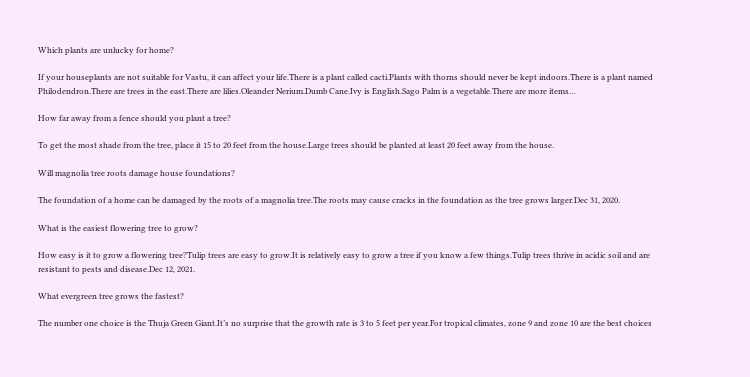Which plants are unlucky for home?

If your houseplants are not suitable for Vastu, it can affect your life.There is a plant called cacti.Plants with thorns should never be kept indoors.There is a plant named Philodendron.There are trees in the east.There are lilies.Oleander Nerium.Dumb Cane.Ivy is English.Sago Palm is a vegetable.There are more items…

How far away from a fence should you plant a tree?

To get the most shade from the tree, place it 15 to 20 feet from the house.Large trees should be planted at least 20 feet away from the house.

Will magnolia tree roots damage house foundations?

The foundation of a home can be damaged by the roots of a magnolia tree.The roots may cause cracks in the foundation as the tree grows larger.Dec 31, 2020.

What is the easiest flowering tree to grow?

How easy is it to grow a flowering tree?Tulip trees are easy to grow.It is relatively easy to grow a tree if you know a few things.Tulip trees thrive in acidic soil and are resistant to pests and disease.Dec 12, 2021.

What evergreen tree grows the fastest?

The number one choice is the Thuja Green Giant.It’s no surprise that the growth rate is 3 to 5 feet per year.For tropical climates, zone 9 and zone 10 are the best choices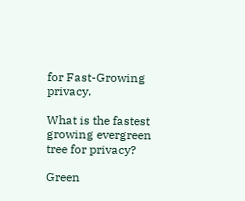for Fast-Growing privacy.

What is the fastest growing evergreen tree for privacy?

Green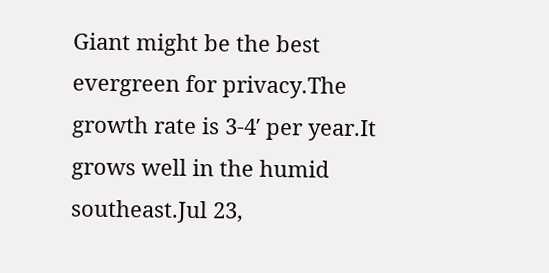Giant might be the best evergreen for privacy.The growth rate is 3-4′ per year.It grows well in the humid southeast.Jul 23,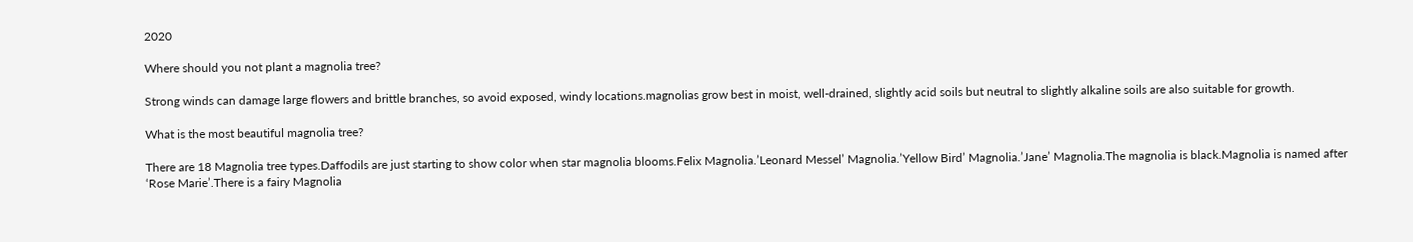2020

Where should you not plant a magnolia tree?

Strong winds can damage large flowers and brittle branches, so avoid exposed, windy locations.magnolias grow best in moist, well-drained, slightly acid soils but neutral to slightly alkaline soils are also suitable for growth.

What is the most beautiful magnolia tree?

There are 18 Magnolia tree types.Daffodils are just starting to show color when star magnolia blooms.Felix Magnolia.’Leonard Messel’ Magnolia.’Yellow Bird’ Magnolia.’Jane’ Magnolia.The magnolia is black.Magnolia is named after ‘Rose Marie’.There is a fairy Magnolia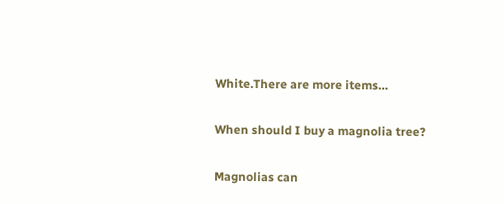White.There are more items…

When should I buy a magnolia tree?

Magnolias can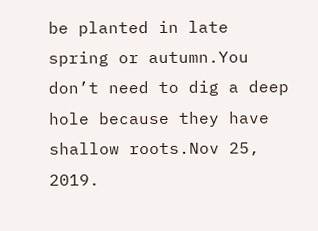be planted in late spring or autumn.You don’t need to dig a deep hole because they have shallow roots.Nov 25, 2019.